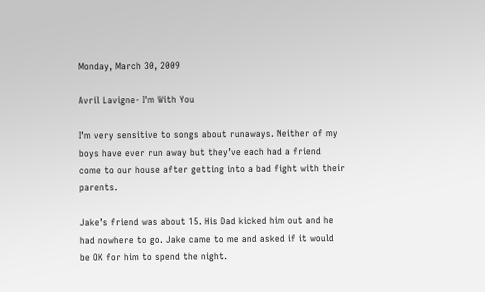Monday, March 30, 2009

Avril Lavigne- I'm With You

I’m very sensitive to songs about runaways. Neither of my boys have ever run away but they’ve each had a friend come to our house after getting into a bad fight with their parents.

Jake’s friend was about 15. His Dad kicked him out and he had nowhere to go. Jake came to me and asked if it would be OK for him to spend the night.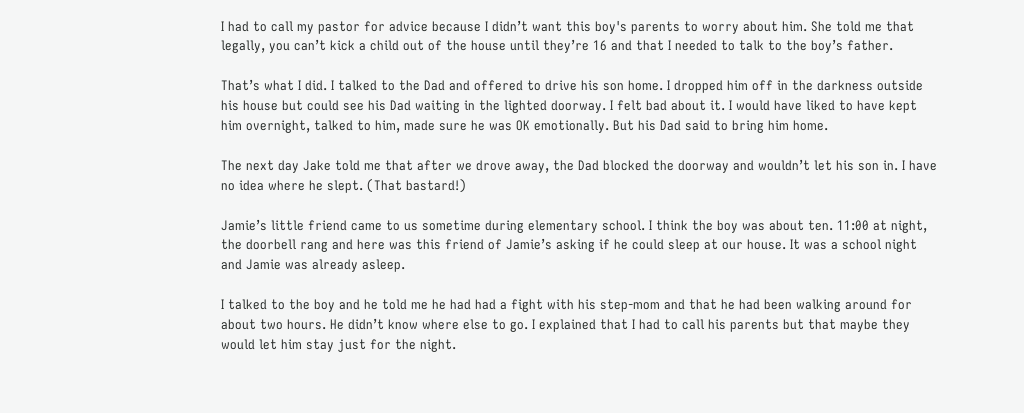I had to call my pastor for advice because I didn’t want this boy's parents to worry about him. She told me that legally, you can’t kick a child out of the house until they’re 16 and that I needed to talk to the boy’s father.

That’s what I did. I talked to the Dad and offered to drive his son home. I dropped him off in the darkness outside his house but could see his Dad waiting in the lighted doorway. I felt bad about it. I would have liked to have kept him overnight, talked to him, made sure he was OK emotionally. But his Dad said to bring him home.

The next day Jake told me that after we drove away, the Dad blocked the doorway and wouldn’t let his son in. I have no idea where he slept. (That bastard!)

Jamie’s little friend came to us sometime during elementary school. I think the boy was about ten. 11:00 at night, the doorbell rang and here was this friend of Jamie’s asking if he could sleep at our house. It was a school night and Jamie was already asleep.

I talked to the boy and he told me he had had a fight with his step-mom and that he had been walking around for about two hours. He didn’t know where else to go. I explained that I had to call his parents but that maybe they would let him stay just for the night.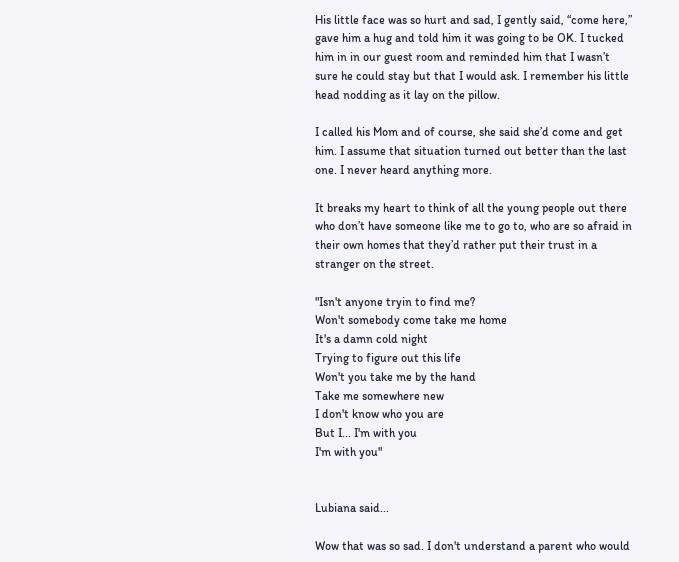His little face was so hurt and sad, I gently said, “come here,” gave him a hug and told him it was going to be OK. I tucked him in in our guest room and reminded him that I wasn’t sure he could stay but that I would ask. I remember his little head nodding as it lay on the pillow.

I called his Mom and of course, she said she’d come and get him. I assume that situation turned out better than the last one. I never heard anything more.

It breaks my heart to think of all the young people out there who don’t have someone like me to go to, who are so afraid in their own homes that they’d rather put their trust in a stranger on the street.

"Isn't anyone tryin to find me?
Won't somebody come take me home
It's a damn cold night
Trying to figure out this life
Won't you take me by the hand
Take me somewhere new
I don't know who you are
But I... I'm with you
I'm with you"


Lubiana said...

Wow that was so sad. I don't understand a parent who would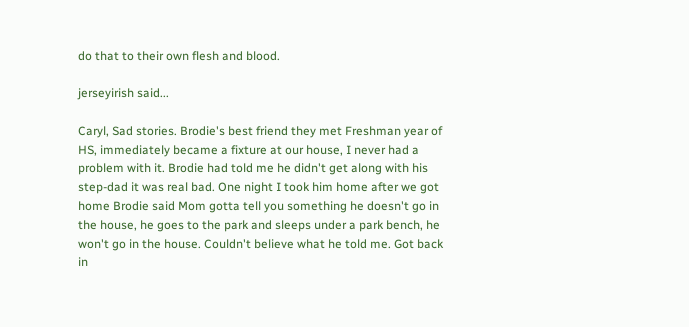do that to their own flesh and blood.

jerseyirish said...

Caryl, Sad stories. Brodie's best friend they met Freshman year of HS, immediately became a fixture at our house, I never had a problem with it. Brodie had told me he didn't get along with his step-dad it was real bad. One night I took him home after we got home Brodie said Mom gotta tell you something he doesn't go in the house, he goes to the park and sleeps under a park bench, he won't go in the house. Couldn't believe what he told me. Got back in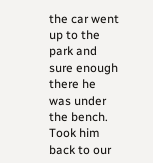the car went up to the park and sure enough there he was under the bench. Took him back to our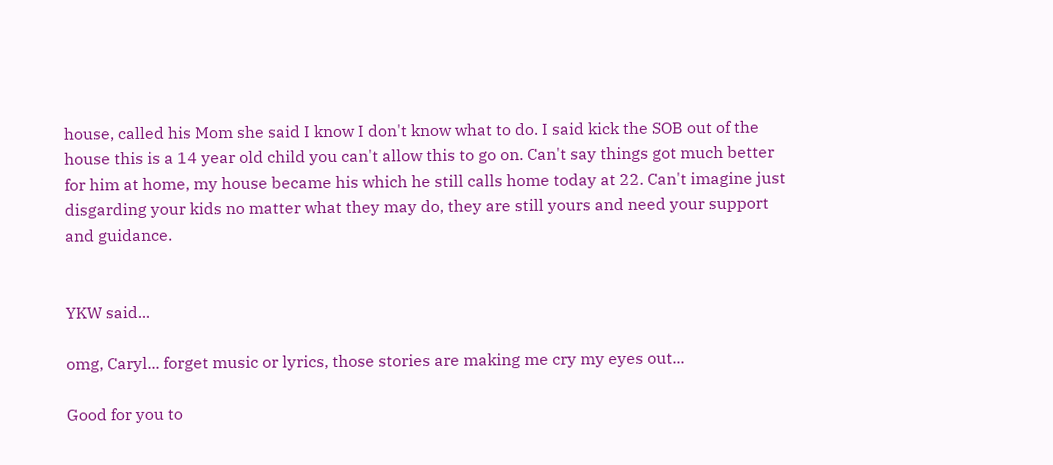house, called his Mom she said I know I don't know what to do. I said kick the SOB out of the house this is a 14 year old child you can't allow this to go on. Can't say things got much better for him at home, my house became his which he still calls home today at 22. Can't imagine just disgarding your kids no matter what they may do, they are still yours and need your support and guidance.


YKW said...

omg, Caryl... forget music or lyrics, those stories are making me cry my eyes out...

Good for you to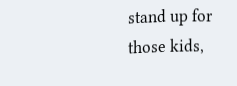stand up for those kids,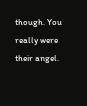though. You really were their angel.